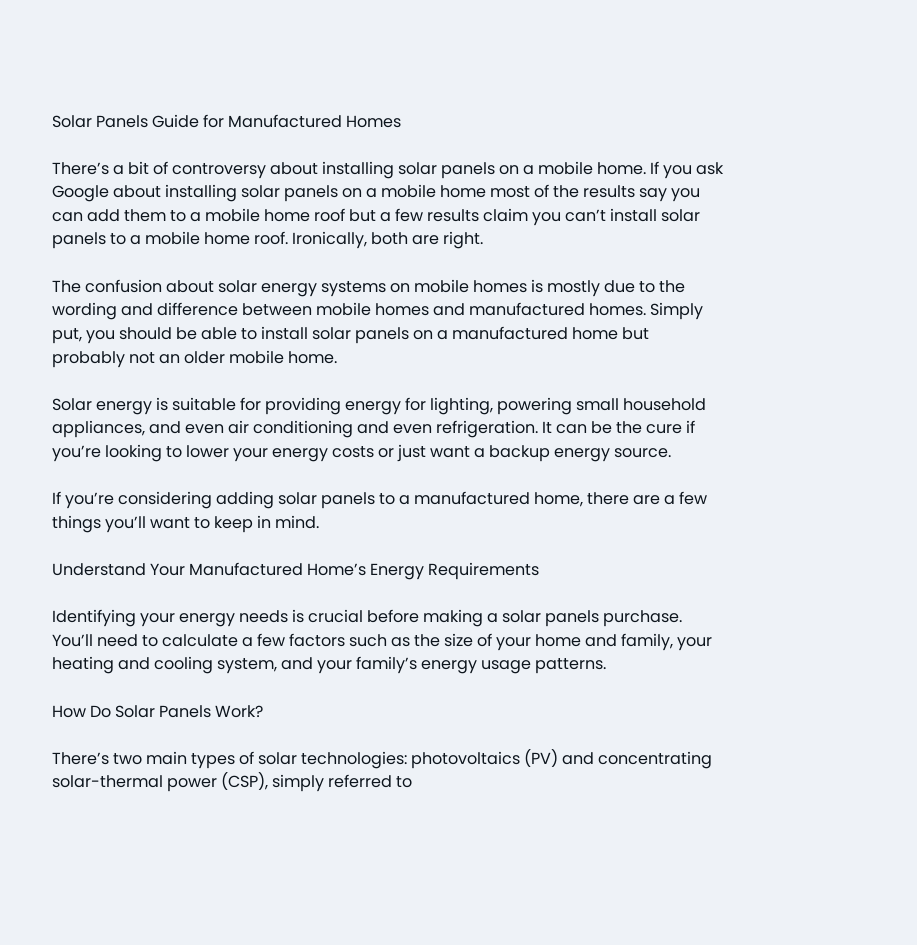Solar Panels Guide for Manufactured Homes

There’s a bit of controversy about installing solar panels on a mobile home. If you ask Google about installing solar panels on a mobile home most of the results say you can add them to a mobile home roof but a few results claim you can’t install solar panels to a mobile home roof. Ironically, both are right.

The confusion about solar energy systems on mobile homes is mostly due to the wording and difference between mobile homes and manufactured homes. Simply put, you should be able to install solar panels on a manufactured home but probably not an older mobile home.

Solar energy is suitable for providing energy for lighting, powering small household appliances, and even air conditioning and even refrigeration. It can be the cure if you’re looking to lower your energy costs or just want a backup energy source.

If you’re considering adding solar panels to a manufactured home, there are a few things you’ll want to keep in mind.

Understand Your Manufactured Home’s Energy Requirements

Identifying your energy needs is crucial before making a solar panels purchase. You’ll need to calculate a few factors such as the size of your home and family, your heating and cooling system, and your family’s energy usage patterns.

How Do Solar Panels Work?

There’s two main types of solar technologies: photovoltaics (PV) and concentrating solar-thermal power (CSP), simply referred to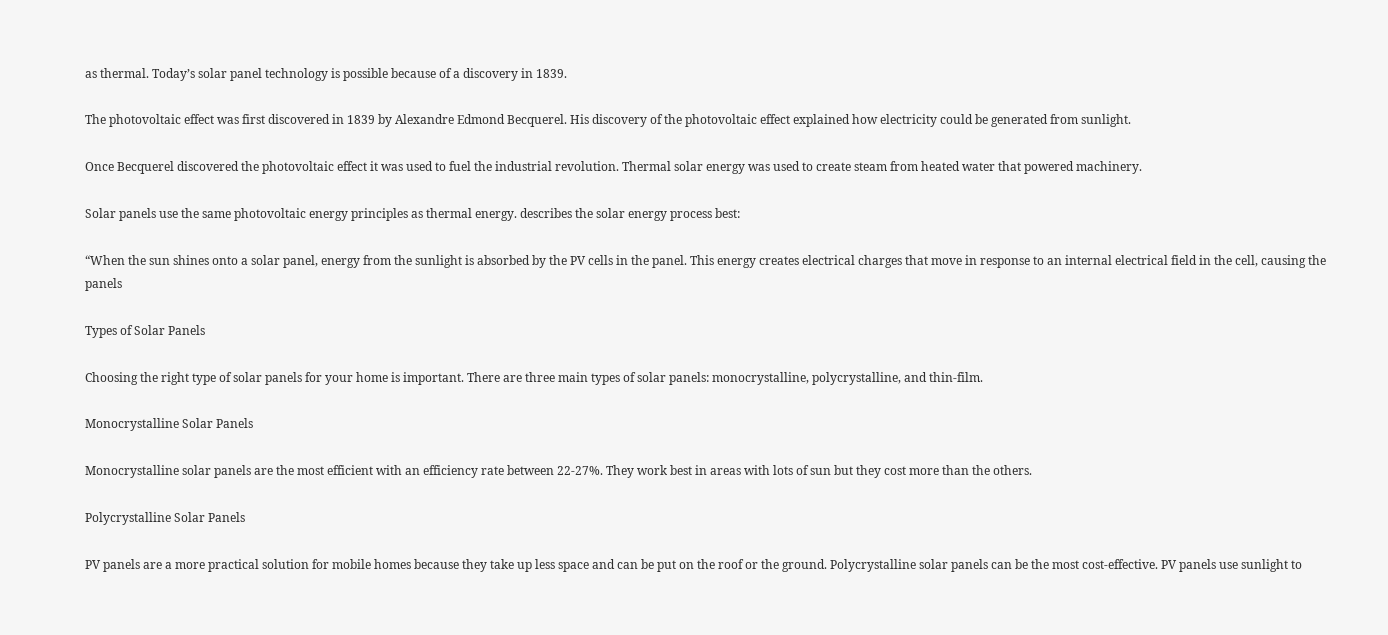as thermal. Today’s solar panel technology is possible because of a discovery in 1839.

The photovoltaic effect was first discovered in 1839 by Alexandre Edmond Becquerel. His discovery of the photovoltaic effect explained how electricity could be generated from sunlight.

Once Becquerel discovered the photovoltaic effect it was used to fuel the industrial revolution. Thermal solar energy was used to create steam from heated water that powered machinery.

Solar panels use the same photovoltaic energy principles as thermal energy. describes the solar energy process best:

“When the sun shines onto a solar panel, energy from the sunlight is absorbed by the PV cells in the panel. This energy creates electrical charges that move in response to an internal electrical field in the cell, causing the panels

Types of Solar Panels

Choosing the right type of solar panels for your home is important. There are three main types of solar panels: monocrystalline, polycrystalline, and thin-film.

Monocrystalline Solar Panels

Monocrystalline solar panels are the most efficient with an efficiency rate between 22-27%. They work best in areas with lots of sun but they cost more than the others.

Polycrystalline Solar Panels

PV panels are a more practical solution for mobile homes because they take up less space and can be put on the roof or the ground. Polycrystalline solar panels can be the most cost-effective. PV panels use sunlight to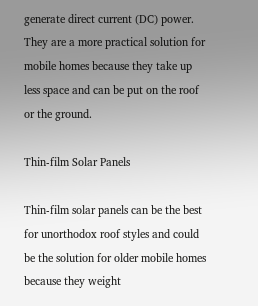generate direct current (DC) power. They are a more practical solution for mobile homes because they take up less space and can be put on the roof or the ground.

Thin-film Solar Panels

Thin-film solar panels can be the best for unorthodox roof styles and could be the solution for older mobile homes because they weight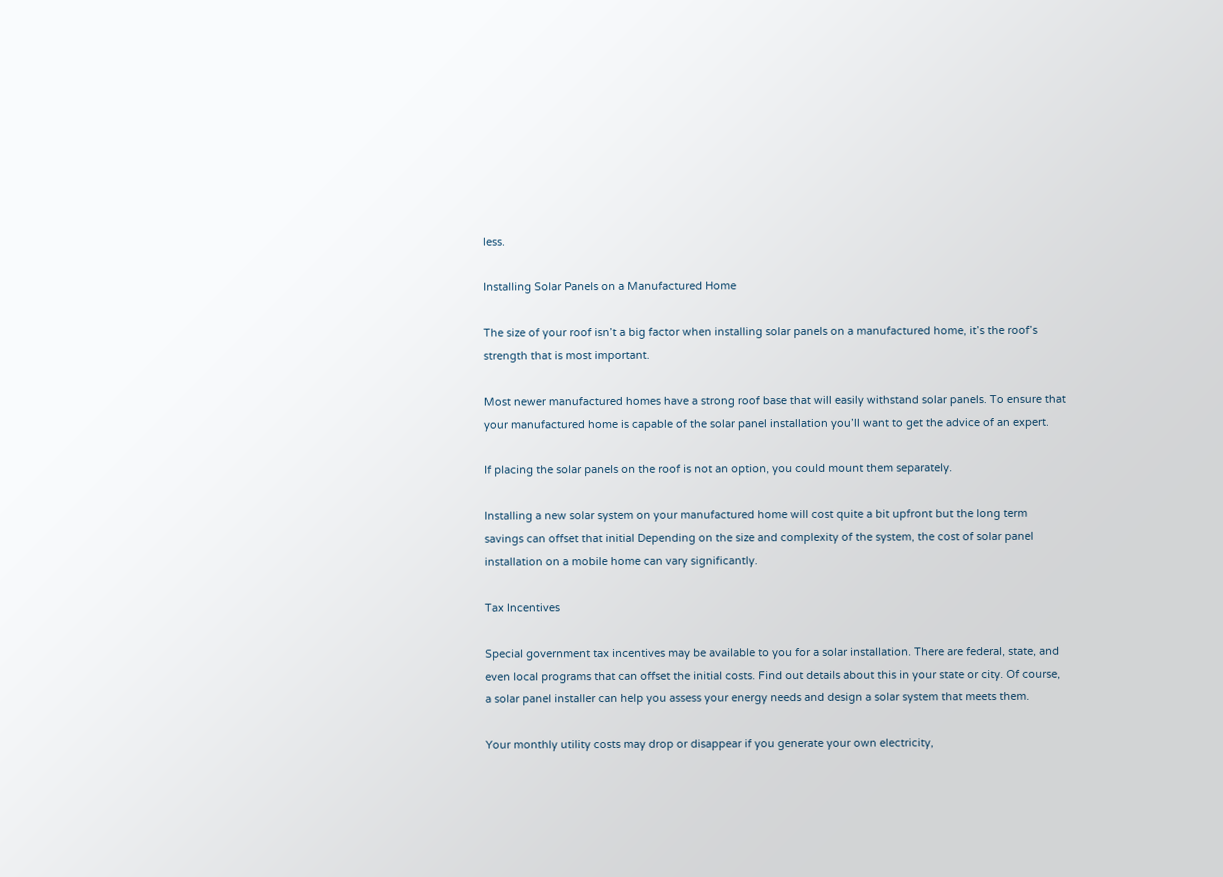less.

Installing Solar Panels on a Manufactured Home

The size of your roof isn’t a big factor when installing solar panels on a manufactured home, it’s the roof’s strength that is most important.

Most newer manufactured homes have a strong roof base that will easily withstand solar panels. To ensure that your manufactured home is capable of the solar panel installation you’ll want to get the advice of an expert.

If placing the solar panels on the roof is not an option, you could mount them separately.

Installing a new solar system on your manufactured home will cost quite a bit upfront but the long term savings can offset that initial Depending on the size and complexity of the system, the cost of solar panel installation on a mobile home can vary significantly.

Tax Incentives

Special government tax incentives may be available to you for a solar installation. There are federal, state, and even local programs that can offset the initial costs. Find out details about this in your state or city. Of course, a solar panel installer can help you assess your energy needs and design a solar system that meets them.

Your monthly utility costs may drop or disappear if you generate your own electricity,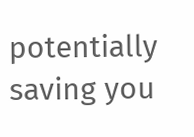potentially saving you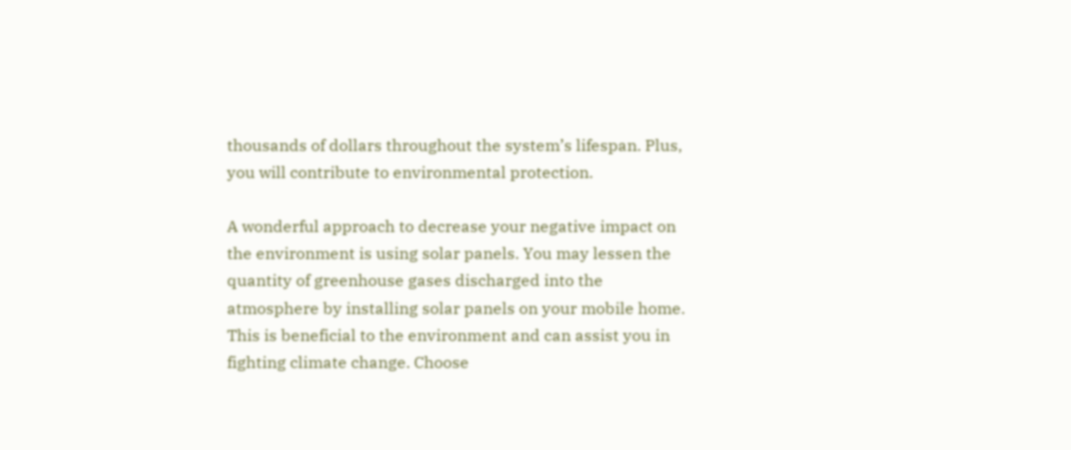thousands of dollars throughout the system’s lifespan. Plus, you will contribute to environmental protection.

A wonderful approach to decrease your negative impact on the environment is using solar panels. You may lessen the quantity of greenhouse gases discharged into the atmosphere by installing solar panels on your mobile home. This is beneficial to the environment and can assist you in fighting climate change. Choose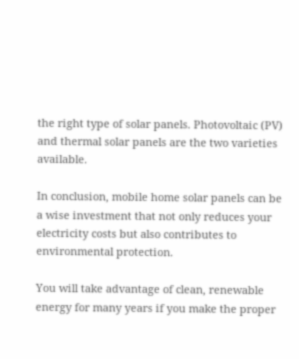the right type of solar panels. Photovoltaic (PV) and thermal solar panels are the two varieties available.

In conclusion, mobile home solar panels can be a wise investment that not only reduces your electricity costs but also contributes to environmental protection.

You will take advantage of clean, renewable energy for many years if you make the proper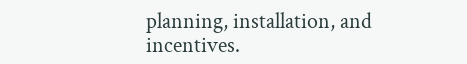planning, installation, and incentives.